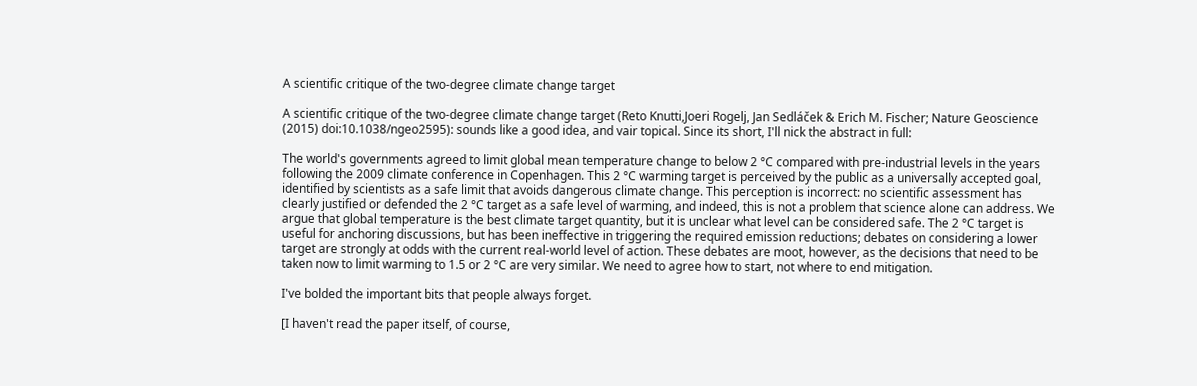A scientific critique of the two-degree climate change target

A scientific critique of the two-degree climate change target (Reto Knutti,Joeri Rogelj, Jan Sedláček & Erich M. Fischer; Nature Geoscience (2015) doi:10.1038/ngeo2595): sounds like a good idea, and vair topical. Since its short, I'll nick the abstract in full:

The world's governments agreed to limit global mean temperature change to below 2 °C compared with pre-industrial levels in the years following the 2009 climate conference in Copenhagen. This 2 °C warming target is perceived by the public as a universally accepted goal, identified by scientists as a safe limit that avoids dangerous climate change. This perception is incorrect: no scientific assessment has clearly justified or defended the 2 °C target as a safe level of warming, and indeed, this is not a problem that science alone can address. We argue that global temperature is the best climate target quantity, but it is unclear what level can be considered safe. The 2 °C target is useful for anchoring discussions, but has been ineffective in triggering the required emission reductions; debates on considering a lower target are strongly at odds with the current real-world level of action. These debates are moot, however, as the decisions that need to be taken now to limit warming to 1.5 or 2 °C are very similar. We need to agree how to start, not where to end mitigation.

I've bolded the important bits that people always forget.

[I haven't read the paper itself, of course,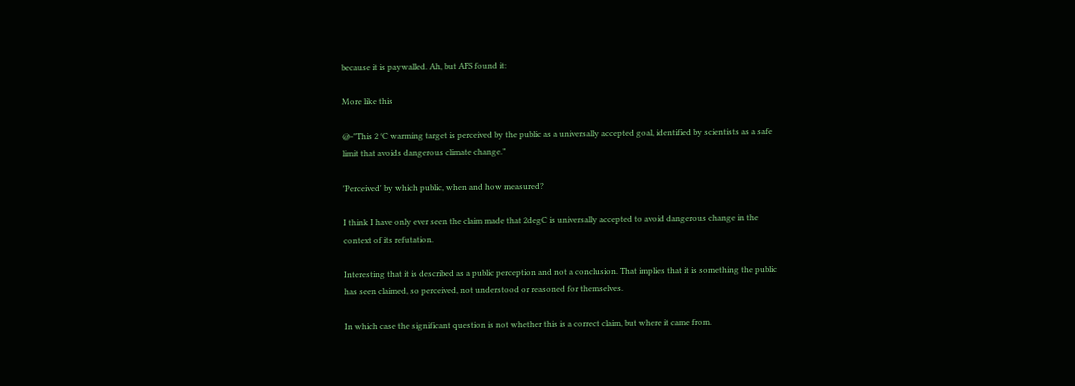because it is paywalled. Ah, but AFS found it:

More like this

@-"This 2 °C warming target is perceived by the public as a universally accepted goal, identified by scientists as a safe limit that avoids dangerous climate change.”

'Perceived' by which public, when and how measured?

I think I have only ever seen the claim made that 2degC is universally accepted to avoid dangerous change in the context of its refutation.

Interesting that it is described as a public perception and not a conclusion. That implies that it is something the public has seen claimed, so perceived, not understood or reasoned for themselves.

In which case the significant question is not whether this is a correct claim, but where it came from.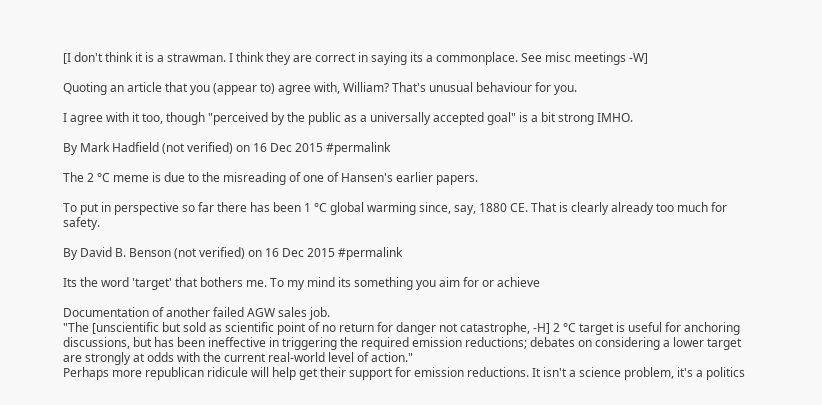[I don't think it is a strawman. I think they are correct in saying its a commonplace. See misc meetings -W]

Quoting an article that you (appear to) agree with, William? That's unusual behaviour for you.

I agree with it too, though "perceived by the public as a universally accepted goal" is a bit strong IMHO.

By Mark Hadfield (not verified) on 16 Dec 2015 #permalink

The 2 °C meme is due to the misreading of one of Hansen's earlier papers.

To put in perspective so far there has been 1 °C global warming since, say, 1880 CE. That is clearly already too much for safety.

By David B. Benson (not verified) on 16 Dec 2015 #permalink

Its the word 'target' that bothers me. To my mind its something you aim for or achieve

Documentation of another failed AGW sales job.
"The [unscientific but sold as scientific point of no return for danger not catastrophe, -H] 2 °C target is useful for anchoring discussions, but has been ineffective in triggering the required emission reductions; debates on considering a lower target are strongly at odds with the current real-world level of action."
Perhaps more republican ridicule will help get their support for emission reductions. It isn't a science problem, it's a politics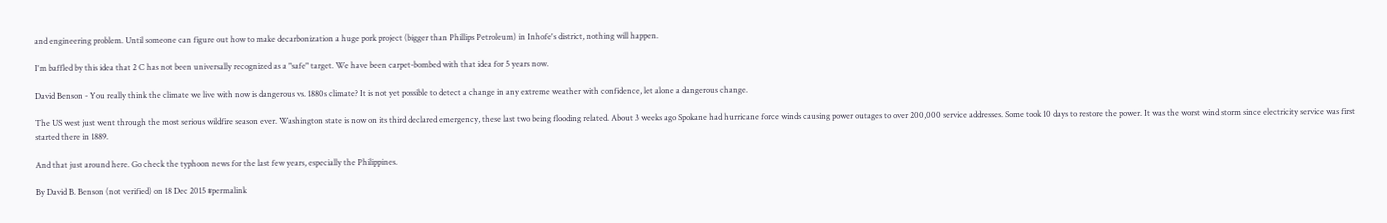and engineering problem. Until someone can figure out how to make decarbonization a huge pork project (bigger than Phillips Petroleum) in Inhofe's district, nothing will happen.

I'm baffled by this idea that 2 C has not been universally recognized as a "safe" target. We have been carpet-bombed with that idea for 5 years now.

David Benson - You really think the climate we live with now is dangerous vs. 1880s climate? It is not yet possible to detect a change in any extreme weather with confidence, let alone a dangerous change.

The US west just went through the most serious wildfire season ever. Washington state is now on its third declared emergency, these last two being flooding related. About 3 weeks ago Spokane had hurricane force winds causing power outages to over 200,000 service addresses. Some took 10 days to restore the power. It was the worst wind storm since electricity service was first started there in 1889.

And that just around here. Go check the typhoon news for the last few years, especially the Philippines.

By David B. Benson (not verified) on 18 Dec 2015 #permalink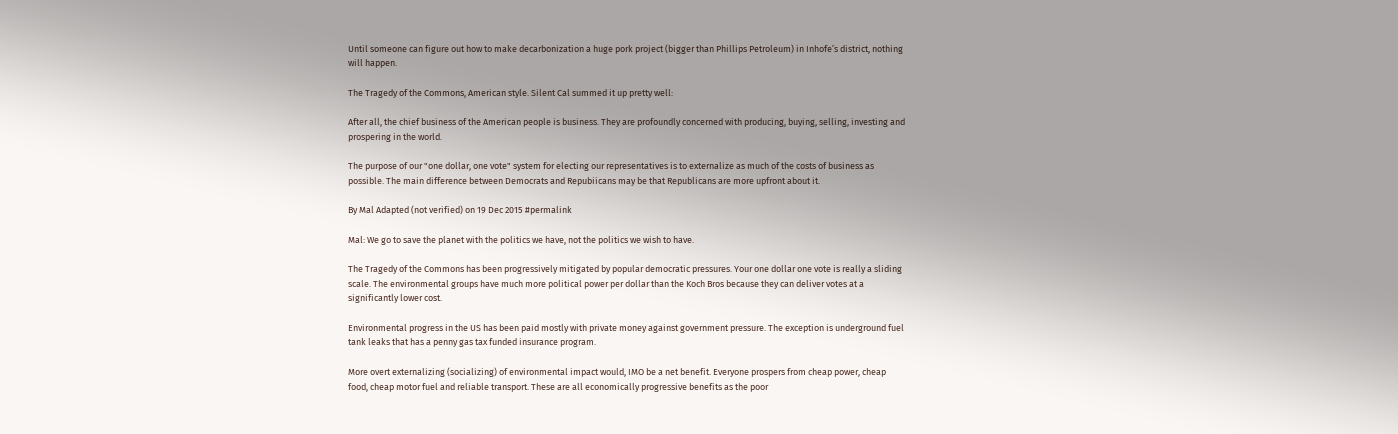Until someone can figure out how to make decarbonization a huge pork project (bigger than Phillips Petroleum) in Inhofe’s district, nothing will happen.

The Tragedy of the Commons, American style. Silent Cal summed it up pretty well:

After all, the chief business of the American people is business. They are profoundly concerned with producing, buying, selling, investing and prospering in the world.

The purpose of our "one dollar, one vote" system for electing our representatives is to externalize as much of the costs of business as possible. The main difference between Democrats and Repubiicans may be that Republicans are more upfront about it.

By Mal Adapted (not verified) on 19 Dec 2015 #permalink

Mal: We go to save the planet with the politics we have, not the politics we wish to have.

The Tragedy of the Commons has been progressively mitigated by popular democratic pressures. Your one dollar one vote is really a sliding scale. The environmental groups have much more political power per dollar than the Koch Bros because they can deliver votes at a significantly lower cost.

Environmental progress in the US has been paid mostly with private money against government pressure. The exception is underground fuel tank leaks that has a penny gas tax funded insurance program.

More overt externalizing (socializing) of environmental impact would, IMO be a net benefit. Everyone prospers from cheap power, cheap food, cheap motor fuel and reliable transport. These are all economically progressive benefits as the poor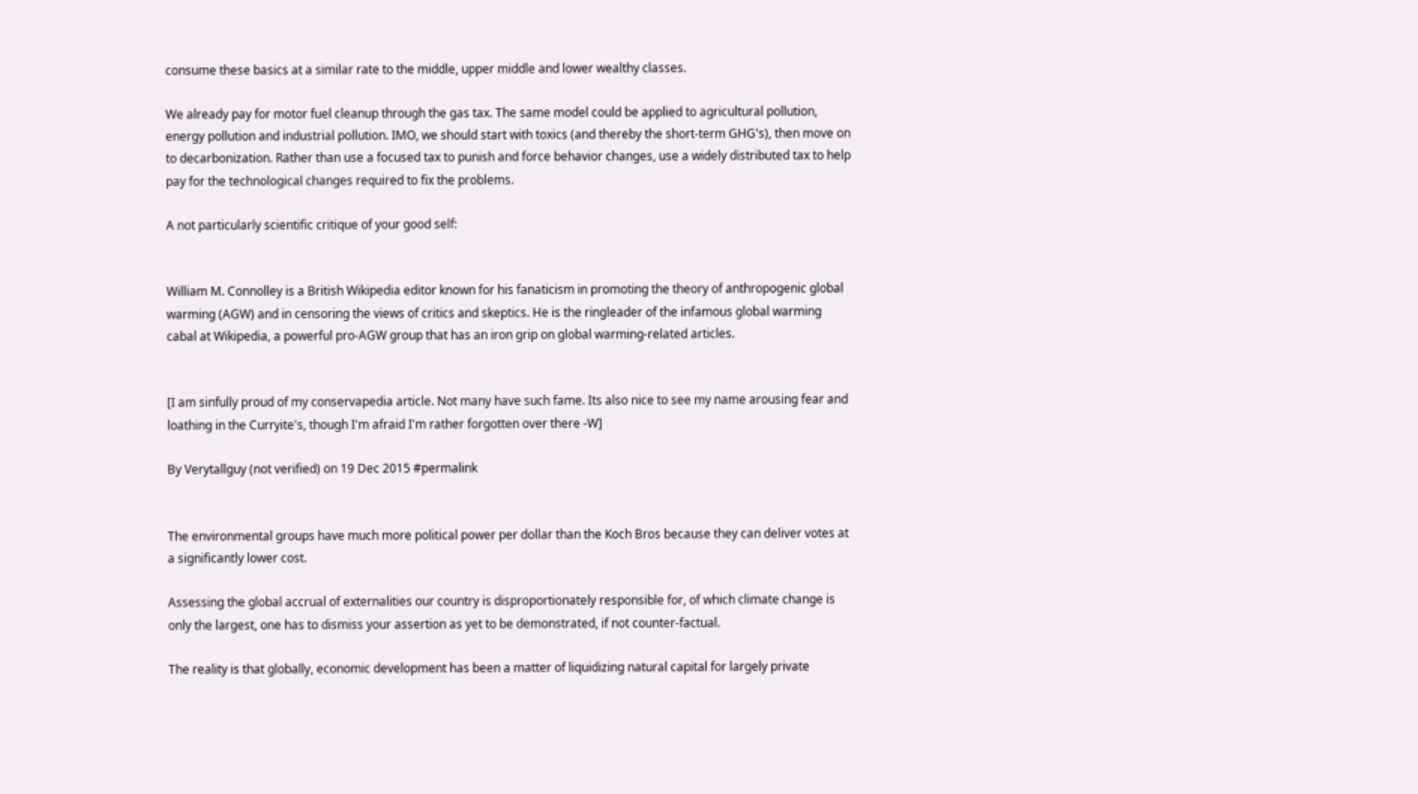consume these basics at a similar rate to the middle, upper middle and lower wealthy classes.

We already pay for motor fuel cleanup through the gas tax. The same model could be applied to agricultural pollution, energy pollution and industrial pollution. IMO, we should start with toxics (and thereby the short-term GHG's), then move on to decarbonization. Rather than use a focused tax to punish and force behavior changes, use a widely distributed tax to help pay for the technological changes required to fix the problems.

A not particularly scientific critique of your good self:


William M. Connolley is a British Wikipedia editor known for his fanaticism in promoting the theory of anthropogenic global warming (AGW) and in censoring the views of critics and skeptics. He is the ringleader of the infamous global warming cabal at Wikipedia, a powerful pro-AGW group that has an iron grip on global warming-related articles.


[I am sinfully proud of my conservapedia article. Not many have such fame. Its also nice to see my name arousing fear and loathing in the Curryite's, though I'm afraid I'm rather forgotten over there -W]

By Verytallguy (not verified) on 19 Dec 2015 #permalink


The environmental groups have much more political power per dollar than the Koch Bros because they can deliver votes at a significantly lower cost.

Assessing the global accrual of externalities our country is disproportionately responsible for, of which climate change is only the largest, one has to dismiss your assertion as yet to be demonstrated, if not counter-factual.

The reality is that globally, economic development has been a matter of liquidizing natural capital for largely private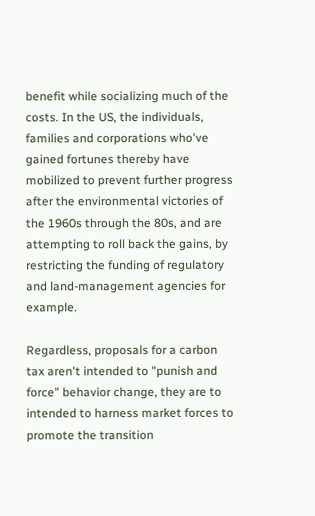benefit while socializing much of the costs. In the US, the individuals, families and corporations who've gained fortunes thereby have mobilized to prevent further progress after the environmental victories of the 1960s through the 80s, and are attempting to roll back the gains, by restricting the funding of regulatory and land-management agencies for example.

Regardless, proposals for a carbon tax aren't intended to "punish and force" behavior change, they are to intended to harness market forces to promote the transition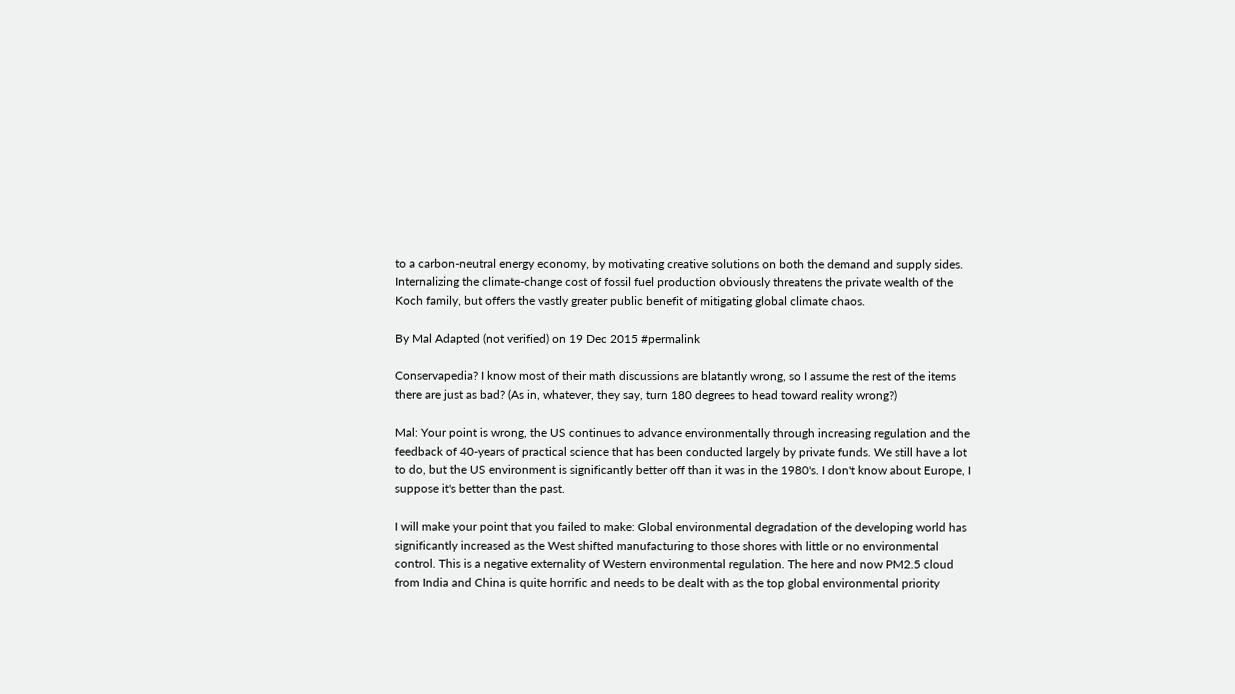to a carbon-neutral energy economy, by motivating creative solutions on both the demand and supply sides. Internalizing the climate-change cost of fossil fuel production obviously threatens the private wealth of the Koch family, but offers the vastly greater public benefit of mitigating global climate chaos.

By Mal Adapted (not verified) on 19 Dec 2015 #permalink

Conservapedia? I know most of their math discussions are blatantly wrong, so I assume the rest of the items there are just as bad? (As in, whatever, they say, turn 180 degrees to head toward reality wrong?)

Mal: Your point is wrong, the US continues to advance environmentally through increasing regulation and the feedback of 40-years of practical science that has been conducted largely by private funds. We still have a lot to do, but the US environment is significantly better off than it was in the 1980's. I don't know about Europe, I suppose it's better than the past.

I will make your point that you failed to make: Global environmental degradation of the developing world has significantly increased as the West shifted manufacturing to those shores with little or no environmental control. This is a negative externality of Western environmental regulation. The here and now PM2.5 cloud from India and China is quite horrific and needs to be dealt with as the top global environmental priority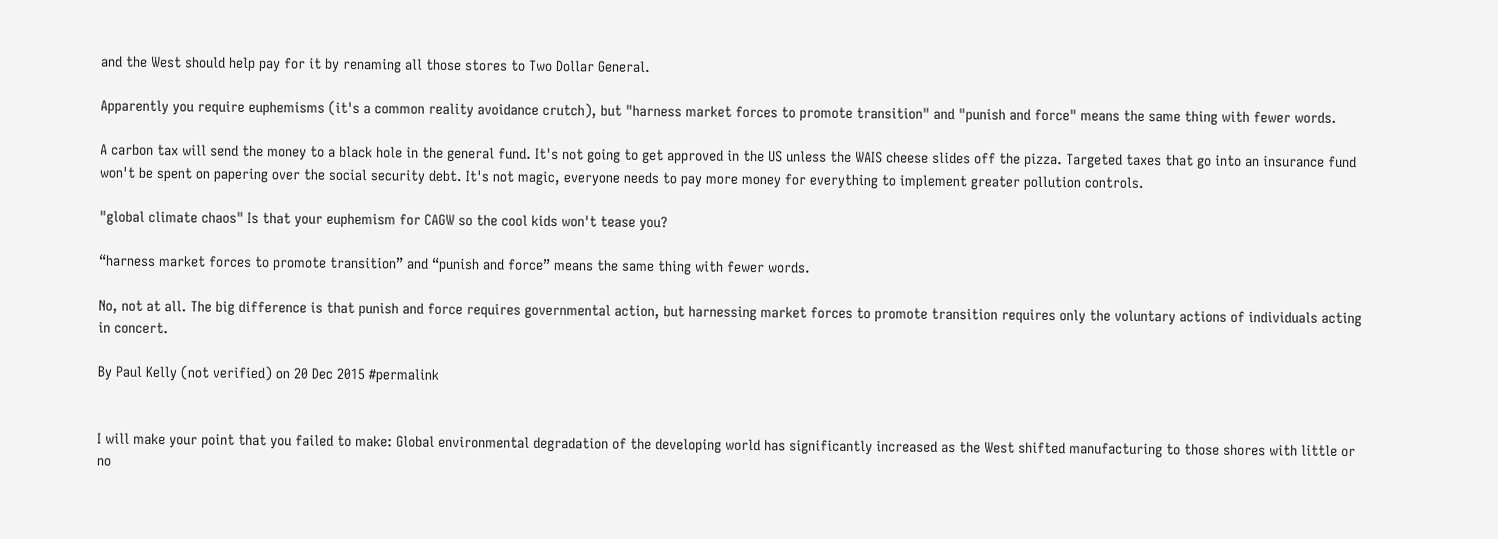and the West should help pay for it by renaming all those stores to Two Dollar General.

Apparently you require euphemisms (it's a common reality avoidance crutch), but "harness market forces to promote transition" and "punish and force" means the same thing with fewer words.

A carbon tax will send the money to a black hole in the general fund. It's not going to get approved in the US unless the WAIS cheese slides off the pizza. Targeted taxes that go into an insurance fund won't be spent on papering over the social security debt. It's not magic, everyone needs to pay more money for everything to implement greater pollution controls.

"global climate chaos" Is that your euphemism for CAGW so the cool kids won't tease you?

“harness market forces to promote transition” and “punish and force” means the same thing with fewer words.

No, not at all. The big difference is that punish and force requires governmental action, but harnessing market forces to promote transition requires only the voluntary actions of individuals acting in concert.

By Paul Kelly (not verified) on 20 Dec 2015 #permalink


I will make your point that you failed to make: Global environmental degradation of the developing world has significantly increased as the West shifted manufacturing to those shores with little or no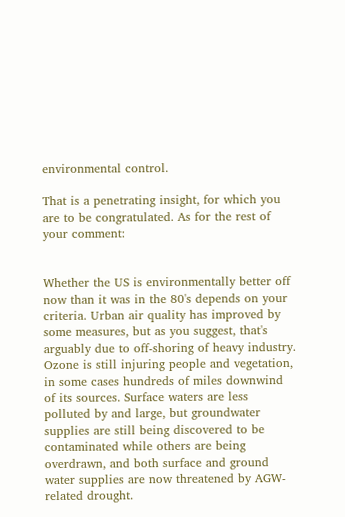environmental control.

That is a penetrating insight, for which you are to be congratulated. As for the rest of your comment:


Whether the US is environmentally better off now than it was in the 80's depends on your criteria. Urban air quality has improved by some measures, but as you suggest, that's arguably due to off-shoring of heavy industry. Ozone is still injuring people and vegetation, in some cases hundreds of miles downwind of its sources. Surface waters are less polluted by and large, but groundwater supplies are still being discovered to be contaminated while others are being overdrawn, and both surface and ground water supplies are now threatened by AGW-related drought.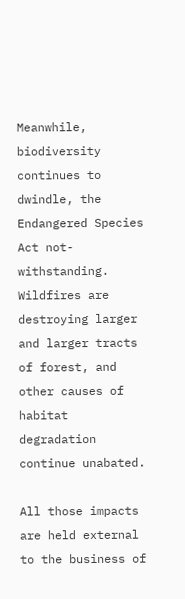Meanwhile, biodiversity continues to dwindle, the Endangered Species Act not-withstanding. Wildfires are destroying larger and larger tracts of forest, and other causes of habitat degradation continue unabated.

All those impacts are held external to the business of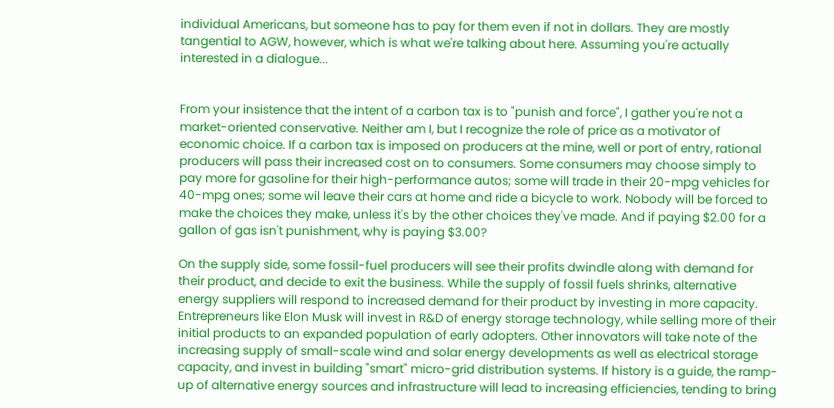individual Americans, but someone has to pay for them even if not in dollars. They are mostly tangential to AGW, however, which is what we're talking about here. Assuming you're actually interested in a dialogue...


From your insistence that the intent of a carbon tax is to "punish and force", I gather you're not a market-oriented conservative. Neither am I, but I recognize the role of price as a motivator of economic choice. If a carbon tax is imposed on producers at the mine, well or port of entry, rational producers will pass their increased cost on to consumers. Some consumers may choose simply to pay more for gasoline for their high-performance autos; some will trade in their 20-mpg vehicles for 40-mpg ones; some wil leave their cars at home and ride a bicycle to work. Nobody will be forced to make the choices they make, unless it's by the other choices they've made. And if paying $2.00 for a gallon of gas isn't punishment, why is paying $3.00?

On the supply side, some fossil-fuel producers will see their profits dwindle along with demand for their product, and decide to exit the business. While the supply of fossil fuels shrinks, alternative energy suppliers will respond to increased demand for their product by investing in more capacity. Entrepreneurs like Elon Musk will invest in R&D of energy storage technology, while selling more of their initial products to an expanded population of early adopters. Other innovators will take note of the increasing supply of small-scale wind and solar energy developments as well as electrical storage capacity, and invest in building "smart" micro-grid distribution systems. If history is a guide, the ramp-up of alternative energy sources and infrastructure will lead to increasing efficiencies, tending to bring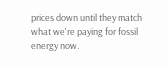prices down until they match what we're paying for fossil energy now.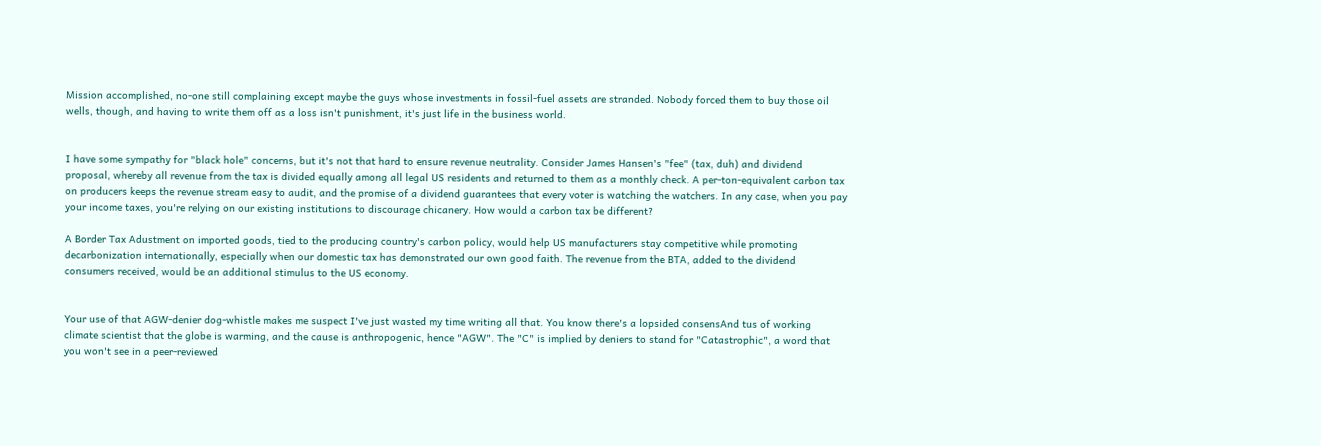Mission accomplished, no-one still complaining except maybe the guys whose investments in fossil-fuel assets are stranded. Nobody forced them to buy those oil wells, though, and having to write them off as a loss isn't punishment, it's just life in the business world.


I have some sympathy for "black hole" concerns, but it's not that hard to ensure revenue neutrality. Consider James Hansen's "fee" (tax, duh) and dividend proposal, whereby all revenue from the tax is divided equally among all legal US residents and returned to them as a monthly check. A per-ton-equivalent carbon tax on producers keeps the revenue stream easy to audit, and the promise of a dividend guarantees that every voter is watching the watchers. In any case, when you pay your income taxes, you're relying on our existing institutions to discourage chicanery. How would a carbon tax be different?

A Border Tax Adustment on imported goods, tied to the producing country's carbon policy, would help US manufacturers stay competitive while promoting decarbonization internationally, especially when our domestic tax has demonstrated our own good faith. The revenue from the BTA, added to the dividend consumers received, would be an additional stimulus to the US economy.


Your use of that AGW-denier dog-whistle makes me suspect I've just wasted my time writing all that. You know there's a lopsided consensAnd tus of working climate scientist that the globe is warming, and the cause is anthropogenic, hence "AGW". The "C" is implied by deniers to stand for "Catastrophic", a word that you won't see in a peer-reviewed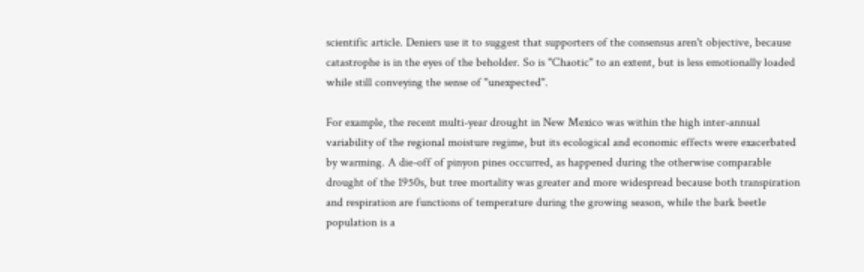scientific article. Deniers use it to suggest that supporters of the consensus aren't objective, because catastrophe is in the eyes of the beholder. So is "Chaotic" to an extent, but is less emotionally loaded while still conveying the sense of "unexpected".

For example, the recent multi-year drought in New Mexico was within the high inter-annual variability of the regional moisture regime, but its ecological and economic effects were exacerbated by warming. A die-off of pinyon pines occurred, as happened during the otherwise comparable drought of the 1950s, but tree mortality was greater and more widespread because both transpiration and respiration are functions of temperature during the growing season, while the bark beetle population is a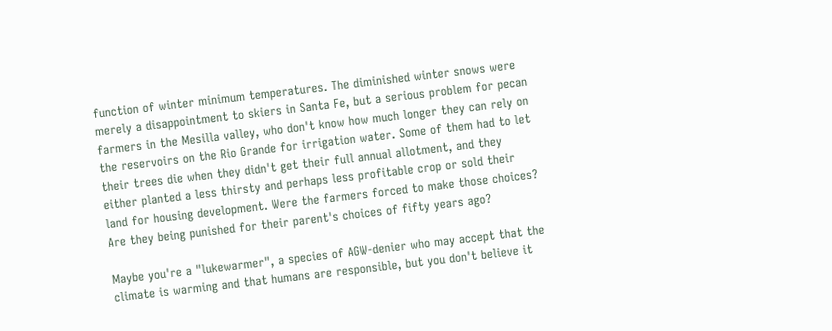function of winter minimum temperatures. The diminished winter snows were merely a disappointment to skiers in Santa Fe, but a serious problem for pecan farmers in the Mesilla valley, who don't know how much longer they can rely on the reservoirs on the Rio Grande for irrigation water. Some of them had to let their trees die when they didn't get their full annual allotment, and they either planted a less thirsty and perhaps less profitable crop or sold their land for housing development. Were the farmers forced to make those choices? Are they being punished for their parent's choices of fifty years ago?

Maybe you're a "lukewarmer", a species of AGW-denier who may accept that the climate is warming and that humans are responsible, but you don't believe it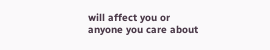will affect you or anyone you care about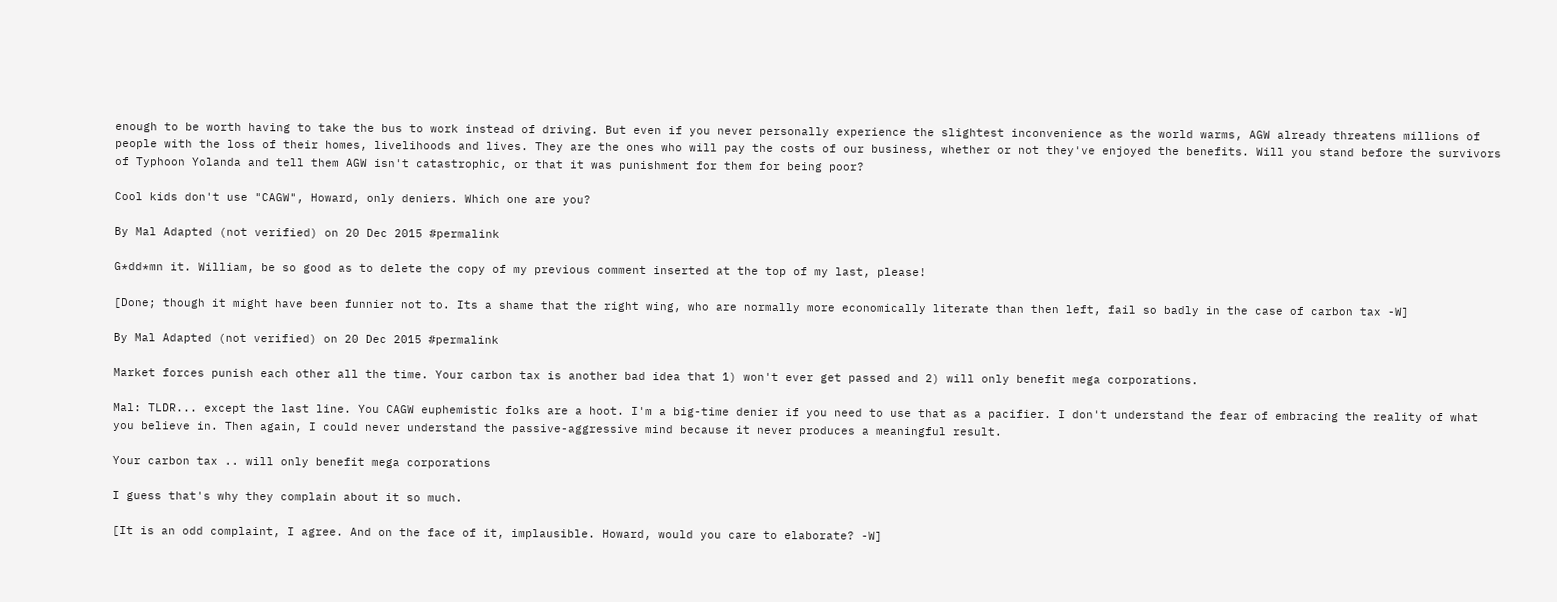enough to be worth having to take the bus to work instead of driving. But even if you never personally experience the slightest inconvenience as the world warms, AGW already threatens millions of people with the loss of their homes, livelihoods and lives. They are the ones who will pay the costs of our business, whether or not they've enjoyed the benefits. Will you stand before the survivors of Typhoon Yolanda and tell them AGW isn't catastrophic, or that it was punishment for them for being poor?

Cool kids don't use "CAGW", Howard, only deniers. Which one are you?

By Mal Adapted (not verified) on 20 Dec 2015 #permalink

G*dd*mn it. William, be so good as to delete the copy of my previous comment inserted at the top of my last, please!

[Done; though it might have been funnier not to. Its a shame that the right wing, who are normally more economically literate than then left, fail so badly in the case of carbon tax -W]

By Mal Adapted (not verified) on 20 Dec 2015 #permalink

Market forces punish each other all the time. Your carbon tax is another bad idea that 1) won't ever get passed and 2) will only benefit mega corporations.

Mal: TLDR... except the last line. You CAGW euphemistic folks are a hoot. I'm a big-time denier if you need to use that as a pacifier. I don't understand the fear of embracing the reality of what you believe in. Then again, I could never understand the passive-aggressive mind because it never produces a meaningful result.

Your carbon tax .. will only benefit mega corporations

I guess that's why they complain about it so much.

[It is an odd complaint, I agree. And on the face of it, implausible. Howard, would you care to elaborate? -W]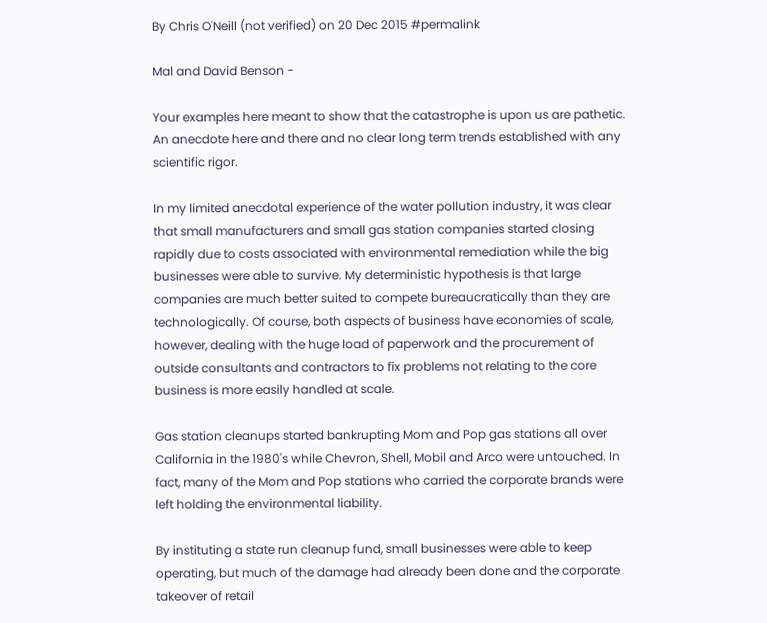By Chris O'Neill (not verified) on 20 Dec 2015 #permalink

Mal and David Benson -

Your examples here meant to show that the catastrophe is upon us are pathetic. An anecdote here and there and no clear long term trends established with any scientific rigor.

In my limited anecdotal experience of the water pollution industry, it was clear that small manufacturers and small gas station companies started closing rapidly due to costs associated with environmental remediation while the big businesses were able to survive. My deterministic hypothesis is that large companies are much better suited to compete bureaucratically than they are technologically. Of course, both aspects of business have economies of scale, however, dealing with the huge load of paperwork and the procurement of outside consultants and contractors to fix problems not relating to the core business is more easily handled at scale.

Gas station cleanups started bankrupting Mom and Pop gas stations all over California in the 1980's while Chevron, Shell, Mobil and Arco were untouched. In fact, many of the Mom and Pop stations who carried the corporate brands were left holding the environmental liability.

By instituting a state run cleanup fund, small businesses were able to keep operating, but much of the damage had already been done and the corporate takeover of retail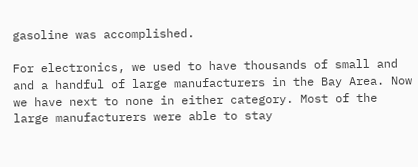gasoline was accomplished.

For electronics, we used to have thousands of small and and a handful of large manufacturers in the Bay Area. Now we have next to none in either category. Most of the large manufacturers were able to stay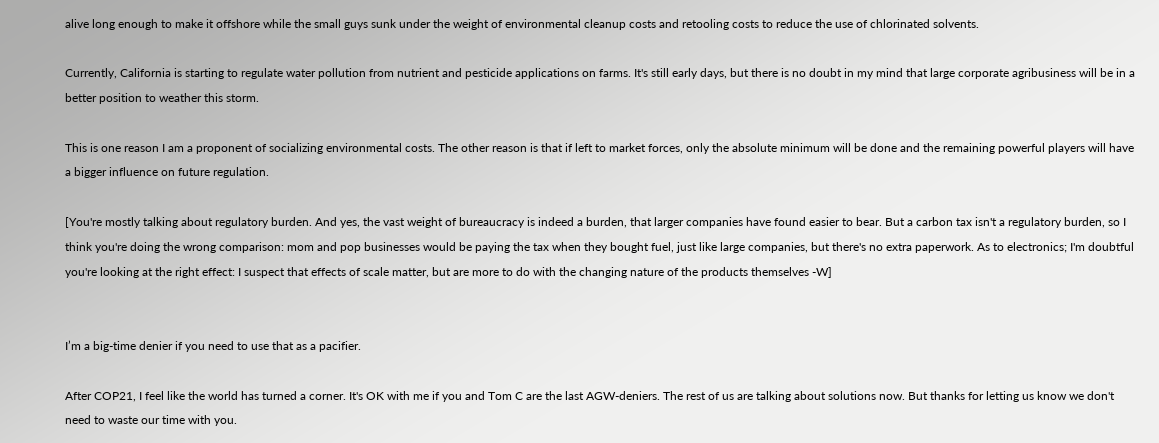alive long enough to make it offshore while the small guys sunk under the weight of environmental cleanup costs and retooling costs to reduce the use of chlorinated solvents.

Currently, California is starting to regulate water pollution from nutrient and pesticide applications on farms. It's still early days, but there is no doubt in my mind that large corporate agribusiness will be in a better position to weather this storm.

This is one reason I am a proponent of socializing environmental costs. The other reason is that if left to market forces, only the absolute minimum will be done and the remaining powerful players will have a bigger influence on future regulation.

[You're mostly talking about regulatory burden. And yes, the vast weight of bureaucracy is indeed a burden, that larger companies have found easier to bear. But a carbon tax isn't a regulatory burden, so I think you're doing the wrong comparison: mom and pop businesses would be paying the tax when they bought fuel, just like large companies, but there's no extra paperwork. As to electronics; I'm doubtful you're looking at the right effect: I suspect that effects of scale matter, but are more to do with the changing nature of the products themselves -W]


I’m a big-time denier if you need to use that as a pacifier.

After COP21, I feel like the world has turned a corner. It's OK with me if you and Tom C are the last AGW-deniers. The rest of us are talking about solutions now. But thanks for letting us know we don't need to waste our time with you.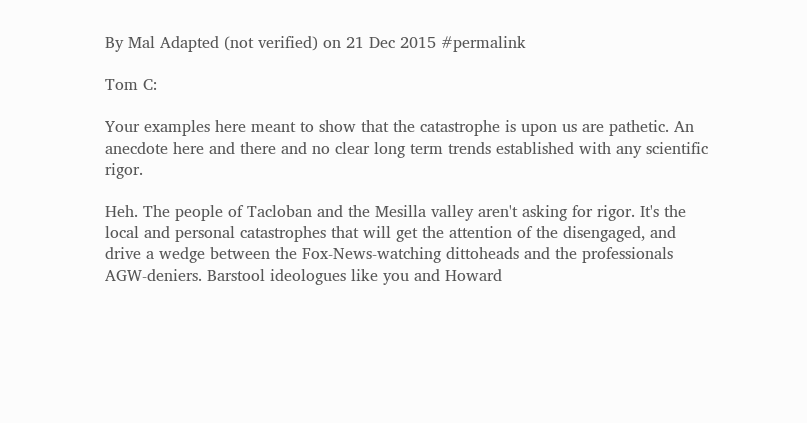By Mal Adapted (not verified) on 21 Dec 2015 #permalink

Tom C:

Your examples here meant to show that the catastrophe is upon us are pathetic. An anecdote here and there and no clear long term trends established with any scientific rigor.

Heh. The people of Tacloban and the Mesilla valley aren't asking for rigor. It's the local and personal catastrophes that will get the attention of the disengaged, and drive a wedge between the Fox-News-watching dittoheads and the professionals AGW-deniers. Barstool ideologues like you and Howard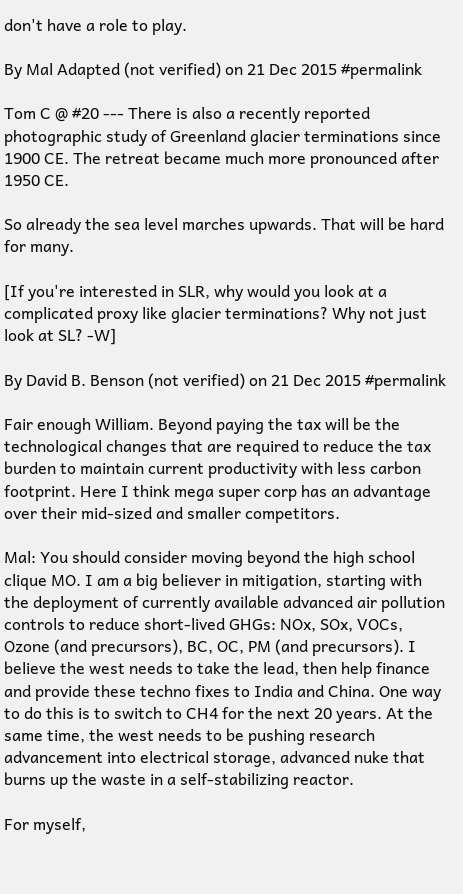don't have a role to play.

By Mal Adapted (not verified) on 21 Dec 2015 #permalink

Tom C @ #20 --- There is also a recently reported photographic study of Greenland glacier terminations since 1900 CE. The retreat became much more pronounced after 1950 CE.

So already the sea level marches upwards. That will be hard for many.

[If you're interested in SLR, why would you look at a complicated proxy like glacier terminations? Why not just look at SL? -W]

By David B. Benson (not verified) on 21 Dec 2015 #permalink

Fair enough William. Beyond paying the tax will be the technological changes that are required to reduce the tax burden to maintain current productivity with less carbon footprint. Here I think mega super corp has an advantage over their mid-sized and smaller competitors.

Mal: You should consider moving beyond the high school clique MO. I am a big believer in mitigation, starting with the deployment of currently available advanced air pollution controls to reduce short-lived GHGs: NOx, SOx, VOCs, Ozone (and precursors), BC, OC, PM (and precursors). I believe the west needs to take the lead, then help finance and provide these techno fixes to India and China. One way to do this is to switch to CH4 for the next 20 years. At the same time, the west needs to be pushing research advancement into electrical storage, advanced nuke that burns up the waste in a self-stabilizing reactor.

For myself,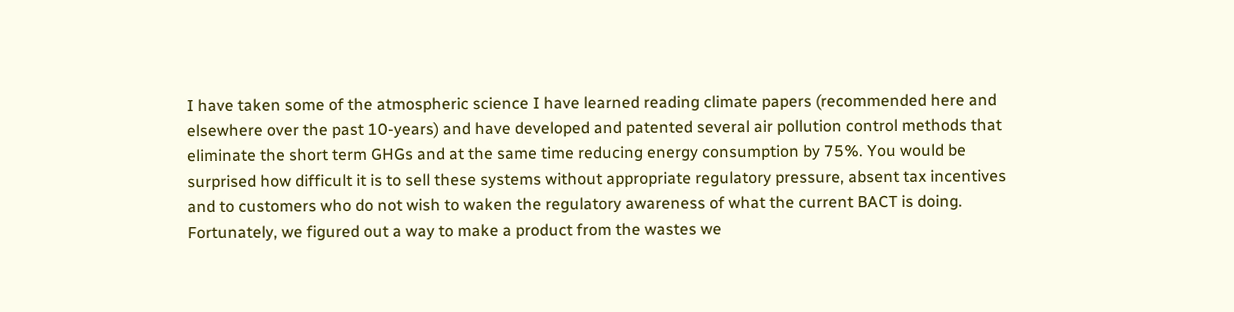I have taken some of the atmospheric science I have learned reading climate papers (recommended here and elsewhere over the past 10-years) and have developed and patented several air pollution control methods that eliminate the short term GHGs and at the same time reducing energy consumption by 75%. You would be surprised how difficult it is to sell these systems without appropriate regulatory pressure, absent tax incentives and to customers who do not wish to waken the regulatory awareness of what the current BACT is doing. Fortunately, we figured out a way to make a product from the wastes we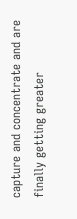capture and concentrate and are finally getting greater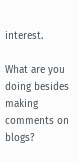interest.

What are you doing besides making comments on blogs?